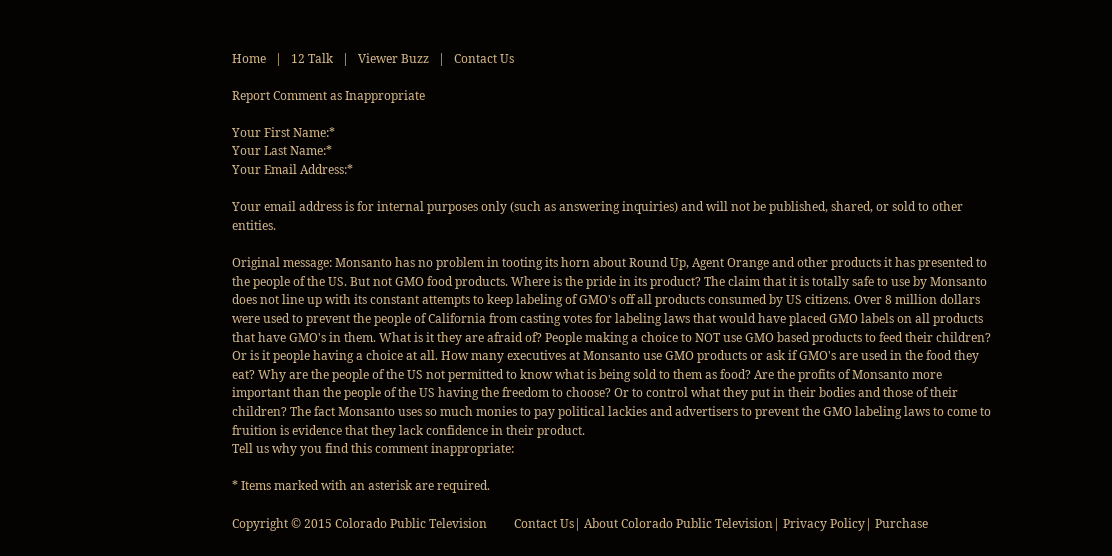Home   |   12 Talk   |   Viewer Buzz   |   Contact Us

Report Comment as Inappropriate

Your First Name:*
Your Last Name:*
Your Email Address:*

Your email address is for internal purposes only (such as answering inquiries) and will not be published, shared, or sold to other entities.

Original message: Monsanto has no problem in tooting its horn about Round Up, Agent Orange and other products it has presented to the people of the US. But not GMO food products. Where is the pride in its product? The claim that it is totally safe to use by Monsanto does not line up with its constant attempts to keep labeling of GMO's off all products consumed by US citizens. Over 8 million dollars were used to prevent the people of California from casting votes for labeling laws that would have placed GMO labels on all products that have GMO's in them. What is it they are afraid of? People making a choice to NOT use GMO based products to feed their children? Or is it people having a choice at all. How many executives at Monsanto use GMO products or ask if GMO's are used in the food they eat? Why are the people of the US not permitted to know what is being sold to them as food? Are the profits of Monsanto more important than the people of the US having the freedom to choose? Or to control what they put in their bodies and those of their children? The fact Monsanto uses so much monies to pay political lackies and advertisers to prevent the GMO labeling laws to come to fruition is evidence that they lack confidence in their product.
Tell us why you find this comment inappropriate:

* Items marked with an asterisk are required.

Copyright © 2015 Colorado Public Television         Contact Us| About Colorado Public Television| Privacy Policy| Purchase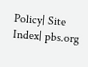Policy| Site Index| pbs.org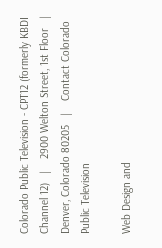Colorado Public Television - CPT12 (formerly KBDI Channel 12)   |    2900 Welton Street, 1st Floor   |    Denver, Colorado 80205   |    Contact Colorado Public Television

Web Design and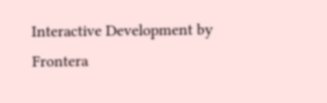Interactive Development by Frontera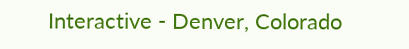Interactive - Denver, Colorado